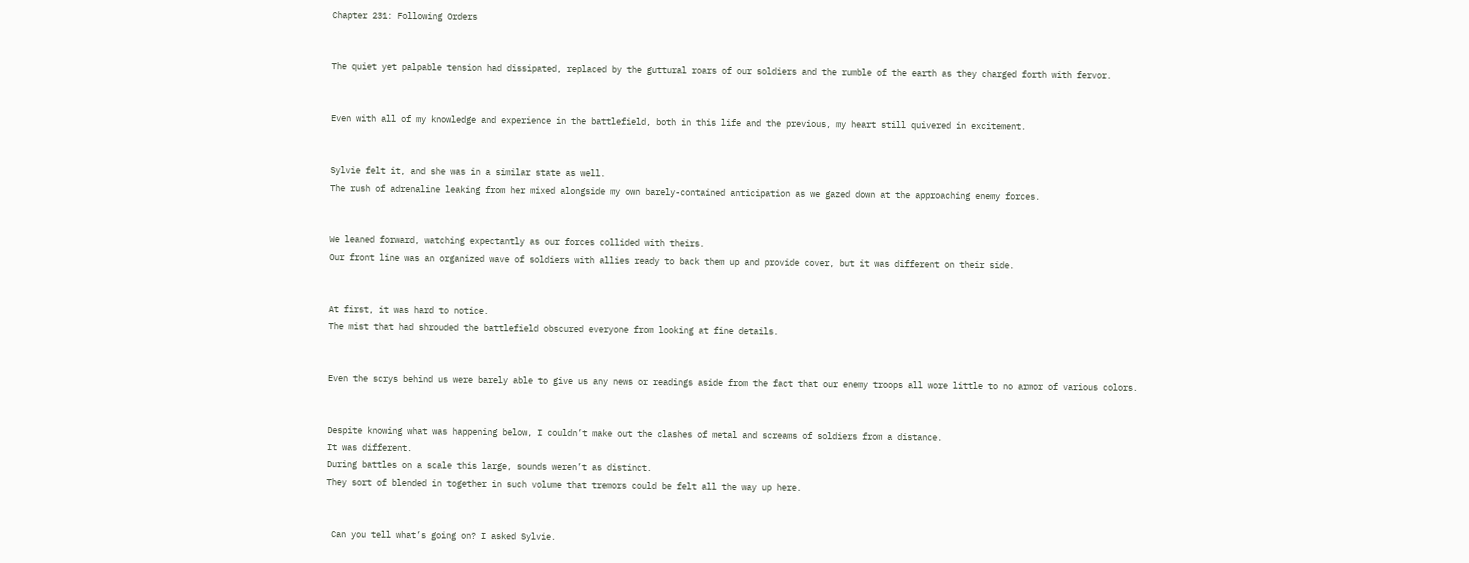Chapter 231: Following Orders


The quiet yet palpable tension had dissipated, replaced by the guttural roars of our soldiers and the rumble of the earth as they charged forth with fervor.


Even with all of my knowledge and experience in the battlefield, both in this life and the previous, my heart still quivered in excitement.


Sylvie felt it, and she was in a similar state as well.
The rush of adrenaline leaking from her mixed alongside my own barely-contained anticipation as we gazed down at the approaching enemy forces.


We leaned forward, watching expectantly as our forces collided with theirs.
Our front line was an organized wave of soldiers with allies ready to back them up and provide cover, but it was different on their side.


At first, it was hard to notice.
The mist that had shrouded the battlefield obscured everyone from looking at fine details.


Even the scrys behind us were barely able to give us any news or readings aside from the fact that our enemy troops all wore little to no armor of various colors.


Despite knowing what was happening below, I couldn’t make out the clashes of metal and screams of soldiers from a distance.
It was different.
During battles on a scale this large, sounds weren’t as distinct.
They sort of blended in together in such volume that tremors could be felt all the way up here.


 Can you tell what’s going on? I asked Sylvie.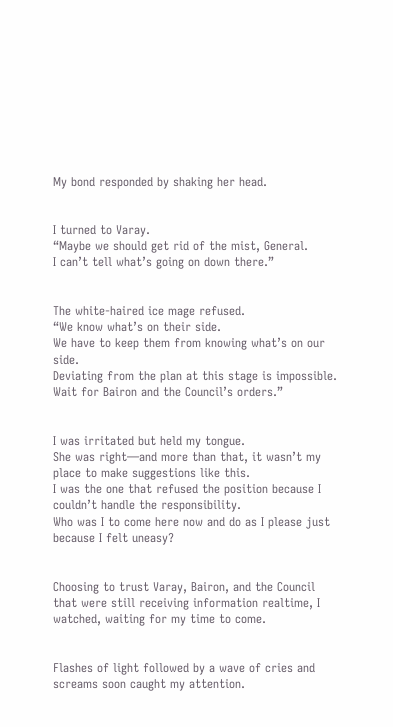My bond responded by shaking her head.


I turned to Varay.
“Maybe we should get rid of the mist, General.
I can’t tell what’s going on down there.”


The white-haired ice mage refused.
“We know what’s on their side.
We have to keep them from knowing what’s on our side.
Deviating from the plan at this stage is impossible.
Wait for Bairon and the Council’s orders.”


I was irritated but held my tongue.
She was right—and more than that, it wasn’t my place to make suggestions like this.
I was the one that refused the position because I couldn’t handle the responsibility.
Who was I to come here now and do as I please just because I felt uneasy?


Choosing to trust Varay, Bairon, and the Council that were still receiving information realtime, I watched, waiting for my time to come.


Flashes of light followed by a wave of cries and screams soon caught my attention.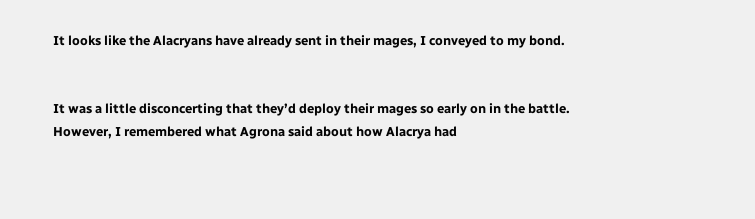It looks like the Alacryans have already sent in their mages, I conveyed to my bond.


It was a little disconcerting that they’d deploy their mages so early on in the battle.
However, I remembered what Agrona said about how Alacrya had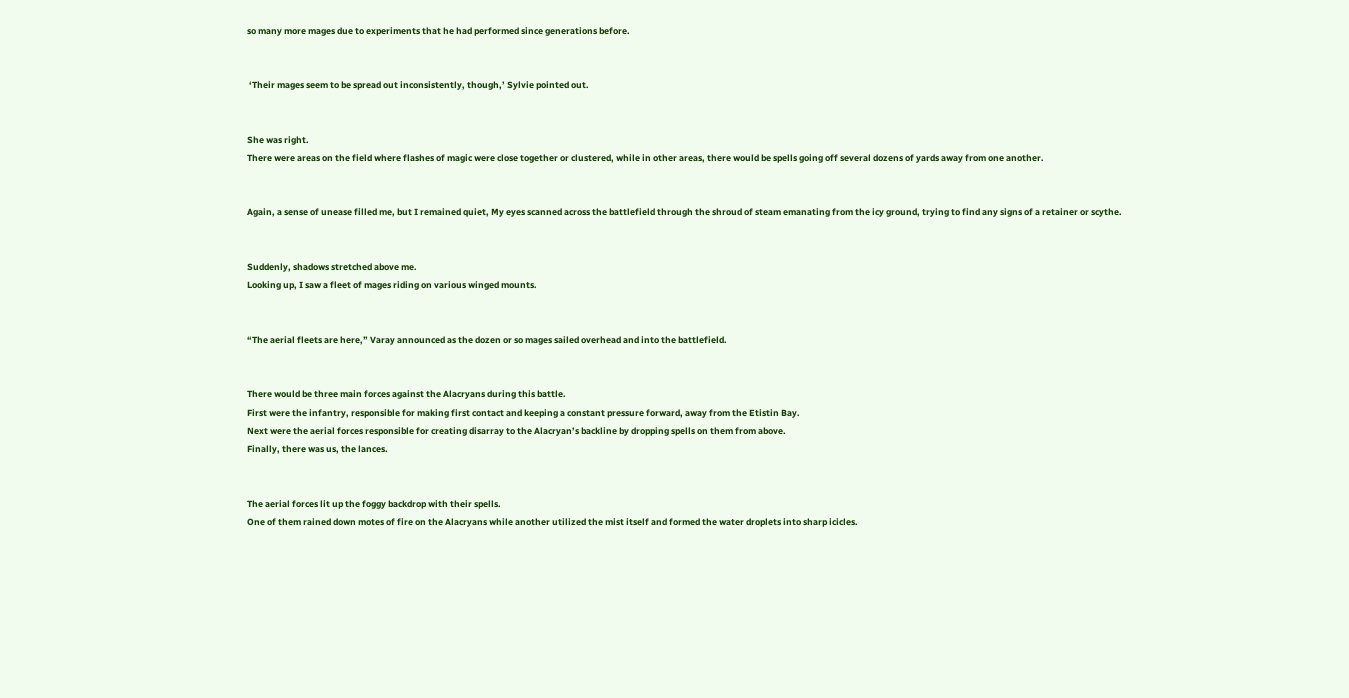so many more mages due to experiments that he had performed since generations before.


 ‘Their mages seem to be spread out inconsistently, though,’ Sylvie pointed out.


She was right.
There were areas on the field where flashes of magic were close together or clustered, while in other areas, there would be spells going off several dozens of yards away from one another.


Again, a sense of unease filled me, but I remained quiet, My eyes scanned across the battlefield through the shroud of steam emanating from the icy ground, trying to find any signs of a retainer or scythe.


Suddenly, shadows stretched above me.
Looking up, I saw a fleet of mages riding on various winged mounts.


“The aerial fleets are here,” Varay announced as the dozen or so mages sailed overhead and into the battlefield.


There would be three main forces against the Alacryans during this battle.
First were the infantry, responsible for making first contact and keeping a constant pressure forward, away from the Etistin Bay.
Next were the aerial forces responsible for creating disarray to the Alacryan’s backline by dropping spells on them from above.
Finally, there was us, the lances.


The aerial forces lit up the foggy backdrop with their spells.
One of them rained down motes of fire on the Alacryans while another utilized the mist itself and formed the water droplets into sharp icicles.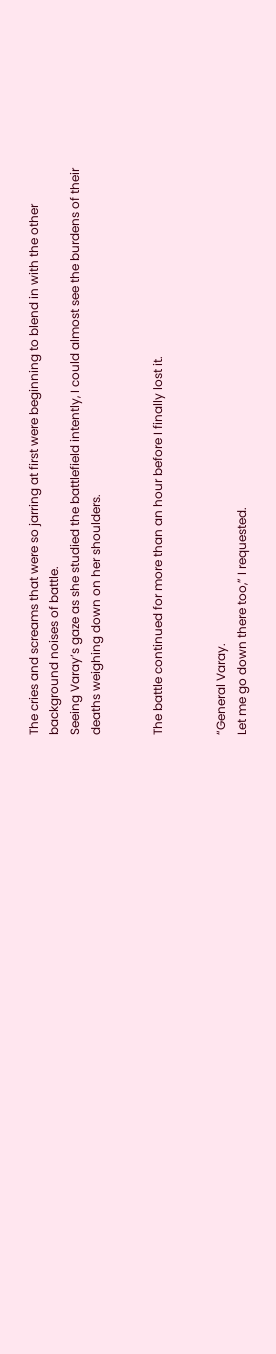The cries and screams that were so jarring at first were beginning to blend in with the other background noises of battle.
Seeing Varay’s gaze as she studied the battlefield intently, I could almost see the burdens of their deaths weighing down on her shoulders.


The battle continued for more than an hour before I finally lost it.


“General Varay.
Let me go down there too,” I requested.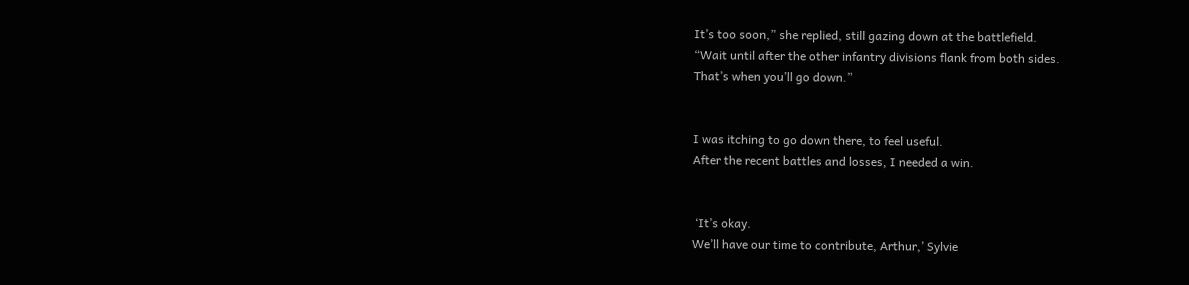It’s too soon,” she replied, still gazing down at the battlefield.
“Wait until after the other infantry divisions flank from both sides.
That’s when you’ll go down.”


I was itching to go down there, to feel useful.
After the recent battles and losses, I needed a win.


 ‘It’s okay.
We’ll have our time to contribute, Arthur,’ Sylvie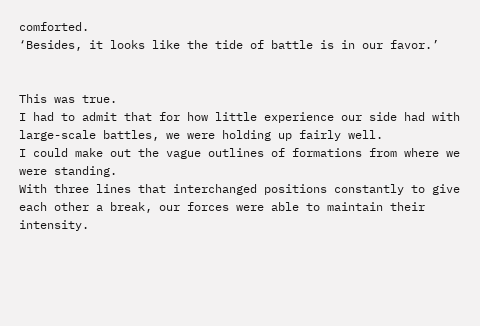comforted.
‘Besides, it looks like the tide of battle is in our favor.’


This was true.
I had to admit that for how little experience our side had with large-scale battles, we were holding up fairly well.
I could make out the vague outlines of formations from where we were standing.
With three lines that interchanged positions constantly to give each other a break, our forces were able to maintain their intensity.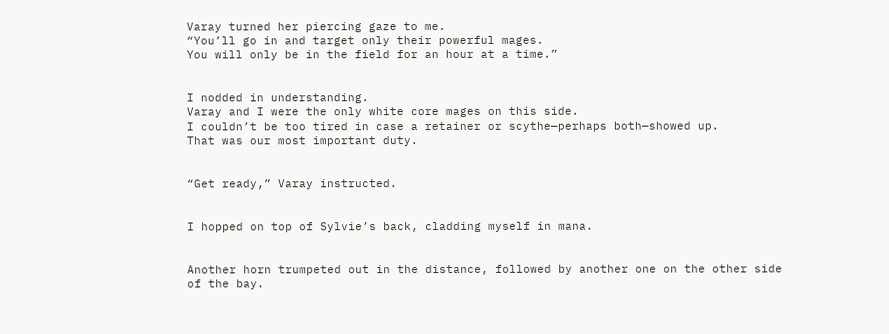Varay turned her piercing gaze to me.
“You’ll go in and target only their powerful mages.
You will only be in the field for an hour at a time.”


I nodded in understanding.
Varay and I were the only white core mages on this side.
I couldn’t be too tired in case a retainer or scythe—perhaps both—showed up.
That was our most important duty.


“Get ready,” Varay instructed.


I hopped on top of Sylvie’s back, cladding myself in mana.


Another horn trumpeted out in the distance, followed by another one on the other side of the bay.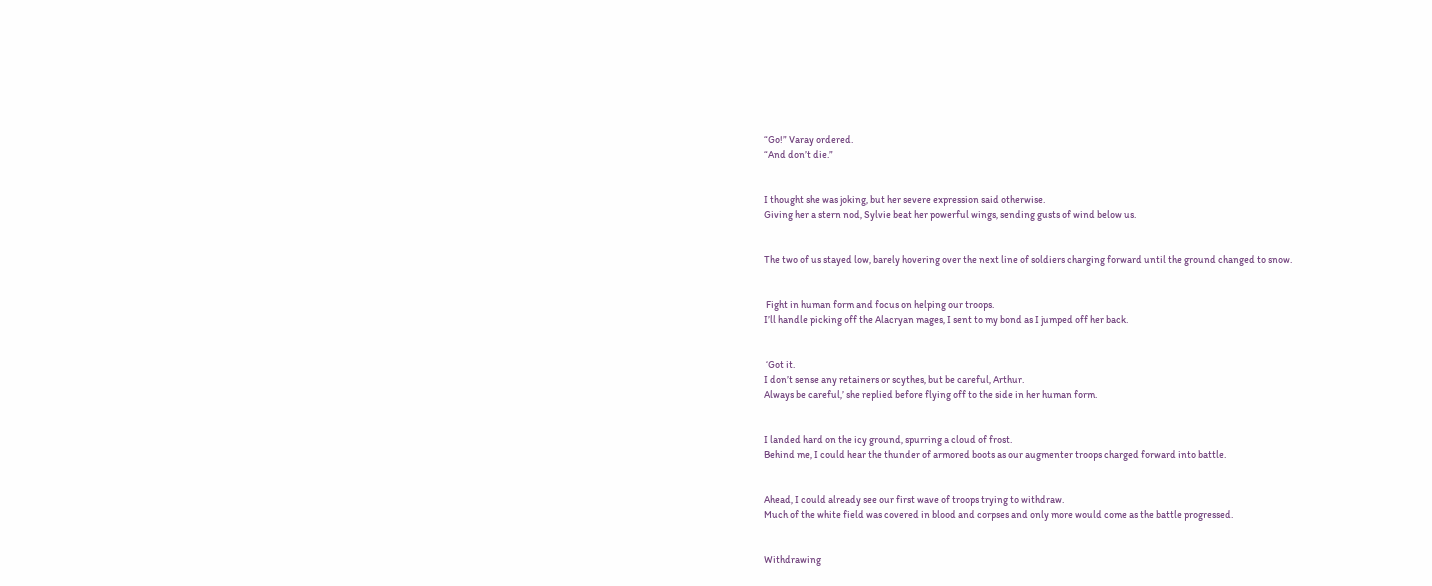“Go!” Varay ordered.
“And don’t die.”


I thought she was joking, but her severe expression said otherwise.
Giving her a stern nod, Sylvie beat her powerful wings, sending gusts of wind below us.


The two of us stayed low, barely hovering over the next line of soldiers charging forward until the ground changed to snow.


 Fight in human form and focus on helping our troops.
I’ll handle picking off the Alacryan mages, I sent to my bond as I jumped off her back.


 ‘Got it.
I don’t sense any retainers or scythes, but be careful, Arthur.
Always be careful,’ she replied before flying off to the side in her human form.


I landed hard on the icy ground, spurring a cloud of frost.
Behind me, I could hear the thunder of armored boots as our augmenter troops charged forward into battle.


Ahead, I could already see our first wave of troops trying to withdraw.
Much of the white field was covered in blood and corpses and only more would come as the battle progressed.


Withdrawing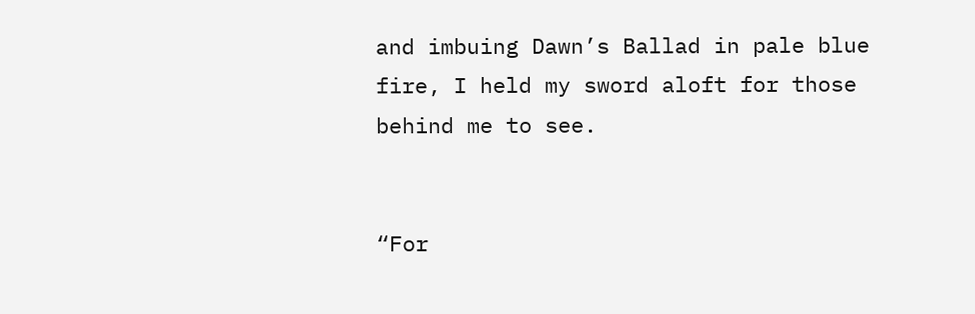and imbuing Dawn’s Ballad in pale blue fire, I held my sword aloft for those behind me to see.


“For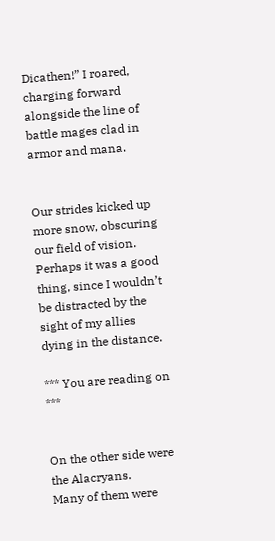Dicathen!” I roared, charging forward alongside the line of battle mages clad in armor and mana.


Our strides kicked up more snow, obscuring our field of vision.
Perhaps it was a good thing, since I wouldn’t be distracted by the sight of my allies dying in the distance.

*** You are reading on ***


On the other side were the Alacryans.
Many of them were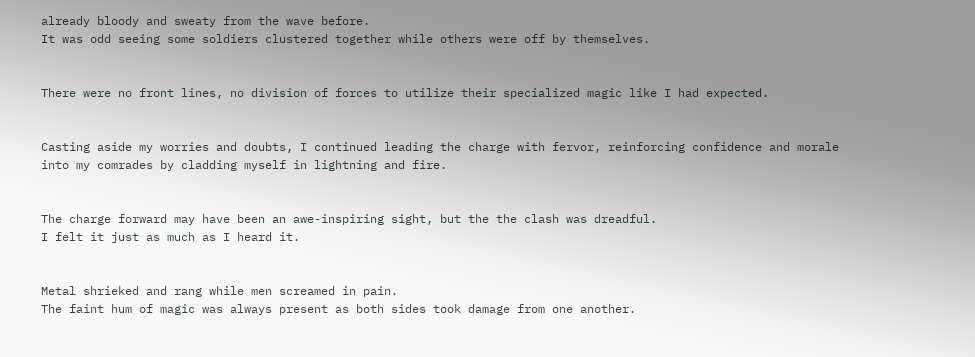already bloody and sweaty from the wave before.
It was odd seeing some soldiers clustered together while others were off by themselves.


There were no front lines, no division of forces to utilize their specialized magic like I had expected.


Casting aside my worries and doubts, I continued leading the charge with fervor, reinforcing confidence and morale into my comrades by cladding myself in lightning and fire.


The charge forward may have been an awe-inspiring sight, but the the clash was dreadful.
I felt it just as much as I heard it.


Metal shrieked and rang while men screamed in pain.
The faint hum of magic was always present as both sides took damage from one another.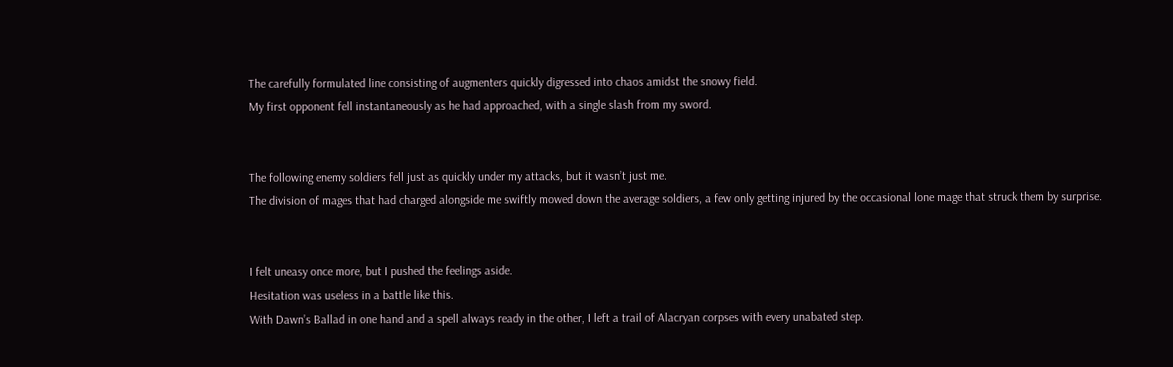The carefully formulated line consisting of augmenters quickly digressed into chaos amidst the snowy field.
My first opponent fell instantaneously as he had approached, with a single slash from my sword.


The following enemy soldiers fell just as quickly under my attacks, but it wasn’t just me.
The division of mages that had charged alongside me swiftly mowed down the average soldiers, a few only getting injured by the occasional lone mage that struck them by surprise.


I felt uneasy once more, but I pushed the feelings aside.
Hesitation was useless in a battle like this.
With Dawn’s Ballad in one hand and a spell always ready in the other, I left a trail of Alacryan corpses with every unabated step.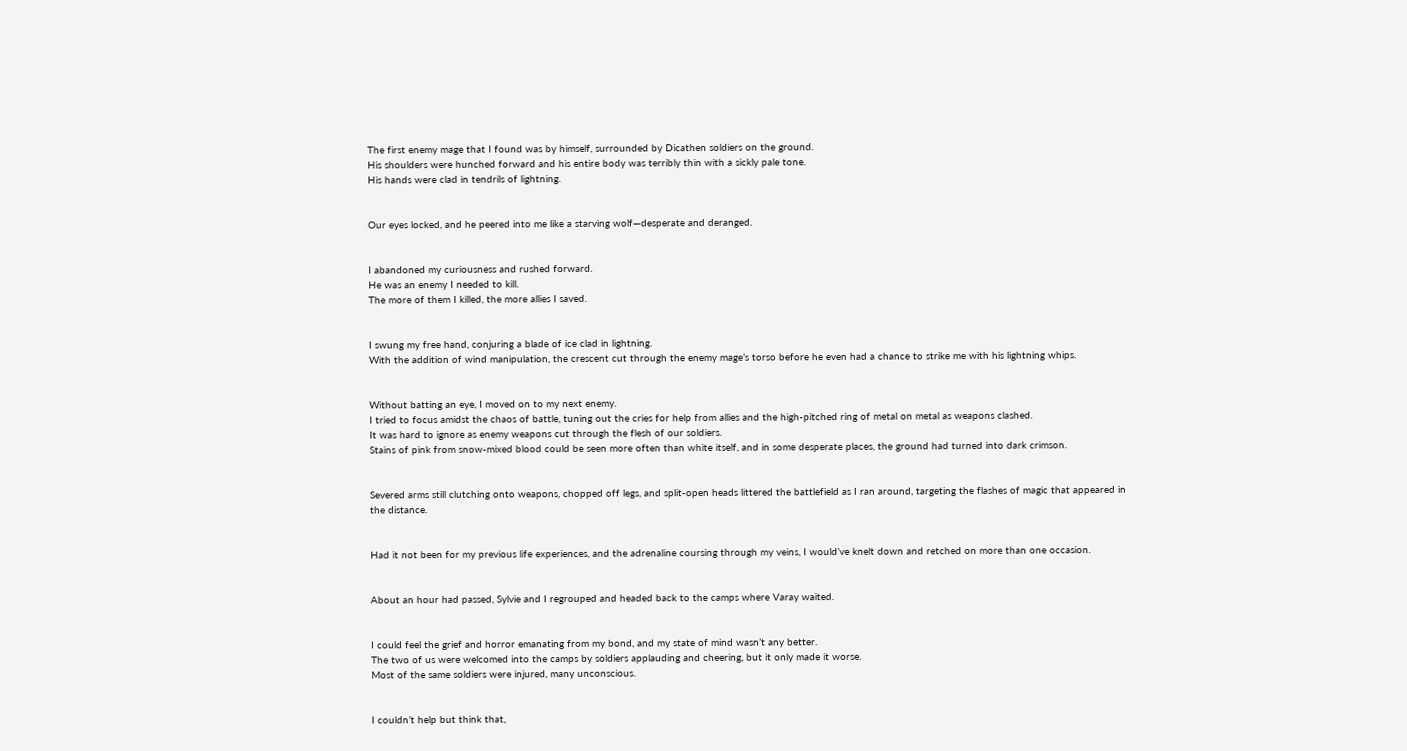The first enemy mage that I found was by himself, surrounded by Dicathen soldiers on the ground.
His shoulders were hunched forward and his entire body was terribly thin with a sickly pale tone.
His hands were clad in tendrils of lightning.


Our eyes locked, and he peered into me like a starving wolf—desperate and deranged.


I abandoned my curiousness and rushed forward.
He was an enemy I needed to kill.
The more of them I killed, the more allies I saved.


I swung my free hand, conjuring a blade of ice clad in lightning.
With the addition of wind manipulation, the crescent cut through the enemy mage’s torso before he even had a chance to strike me with his lightning whips.


Without batting an eye, I moved on to my next enemy.
I tried to focus amidst the chaos of battle, tuning out the cries for help from allies and the high-pitched ring of metal on metal as weapons clashed.
It was hard to ignore as enemy weapons cut through the flesh of our soldiers.
Stains of pink from snow-mixed blood could be seen more often than white itself, and in some desperate places, the ground had turned into dark crimson.


Severed arms still clutching onto weapons, chopped off legs, and split-open heads littered the battlefield as I ran around, targeting the flashes of magic that appeared in the distance.


Had it not been for my previous life experiences, and the adrenaline coursing through my veins, I would’ve knelt down and retched on more than one occasion.


About an hour had passed, Sylvie and I regrouped and headed back to the camps where Varay waited.


I could feel the grief and horror emanating from my bond, and my state of mind wasn’t any better.
The two of us were welcomed into the camps by soldiers applauding and cheering, but it only made it worse.
Most of the same soldiers were injured, many unconscious.


I couldn’t help but think that,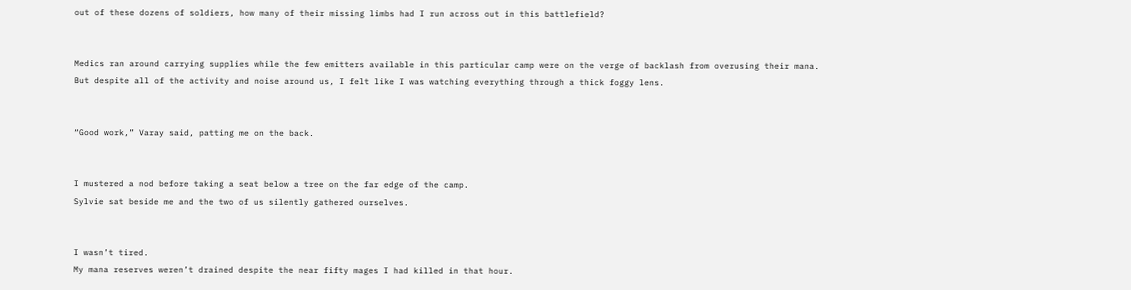out of these dozens of soldiers, how many of their missing limbs had I run across out in this battlefield?


Medics ran around carrying supplies while the few emitters available in this particular camp were on the verge of backlash from overusing their mana.
But despite all of the activity and noise around us, I felt like I was watching everything through a thick foggy lens.


“Good work,” Varay said, patting me on the back.


I mustered a nod before taking a seat below a tree on the far edge of the camp.
Sylvie sat beside me and the two of us silently gathered ourselves.


I wasn’t tired.
My mana reserves weren’t drained despite the near fifty mages I had killed in that hour.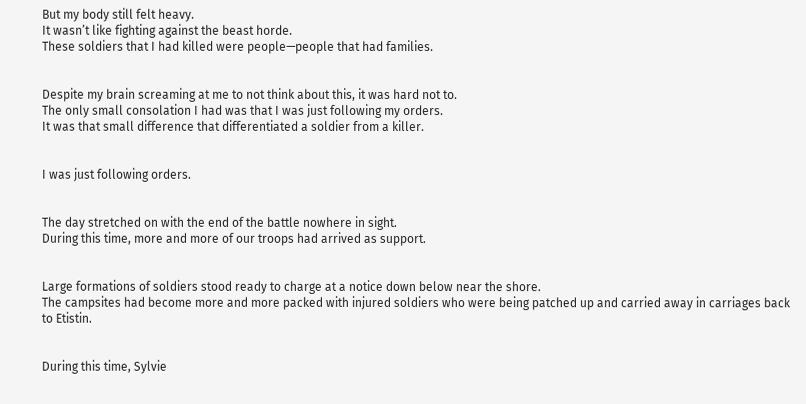But my body still felt heavy.
It wasn’t like fighting against the beast horde.
These soldiers that I had killed were people—people that had families.


Despite my brain screaming at me to not think about this, it was hard not to.
The only small consolation I had was that I was just following my orders.
It was that small difference that differentiated a soldier from a killer.


I was just following orders.


The day stretched on with the end of the battle nowhere in sight.
During this time, more and more of our troops had arrived as support.


Large formations of soldiers stood ready to charge at a notice down below near the shore.
The campsites had become more and more packed with injured soldiers who were being patched up and carried away in carriages back to Etistin.


During this time, Sylvie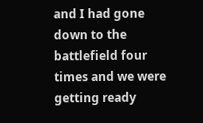and I had gone down to the battlefield four times and we were getting ready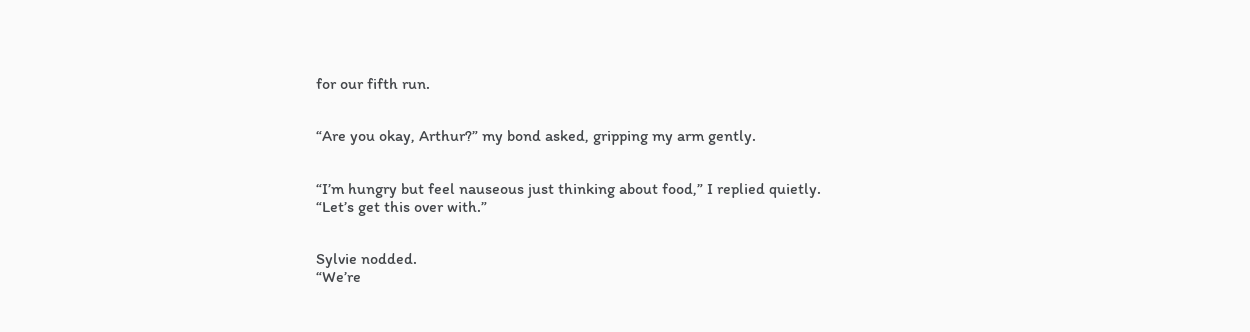for our fifth run.


“Are you okay, Arthur?” my bond asked, gripping my arm gently.


“I’m hungry but feel nauseous just thinking about food,” I replied quietly.
“Let’s get this over with.”


Sylvie nodded.
“We’re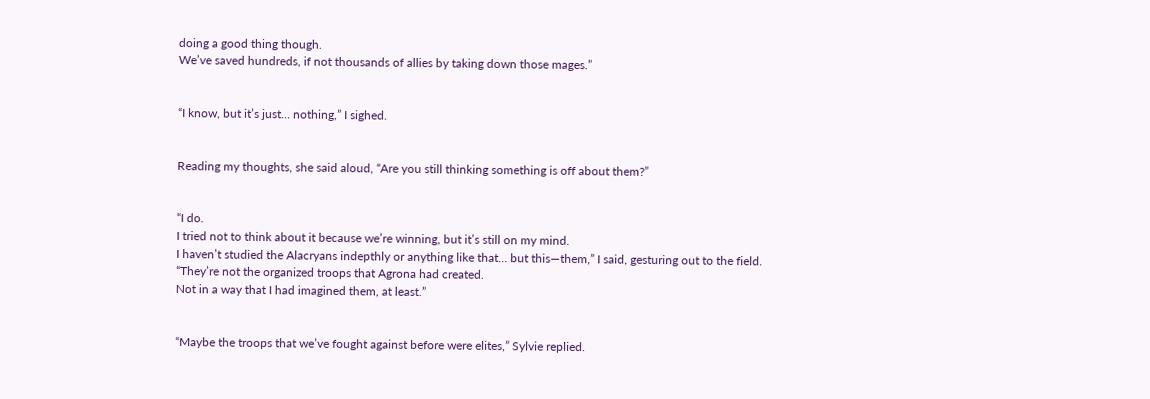doing a good thing though.
We’ve saved hundreds, if not thousands of allies by taking down those mages.”


“I know, but it’s just… nothing,” I sighed.


Reading my thoughts, she said aloud, “Are you still thinking something is off about them?”


“I do.
I tried not to think about it because we’re winning, but it’s still on my mind.
I haven’t studied the Alacryans indepthly or anything like that… but this—them,” I said, gesturing out to the field.
“They’re not the organized troops that Agrona had created.
Not in a way that I had imagined them, at least.”


“Maybe the troops that we’ve fought against before were elites,” Sylvie replied.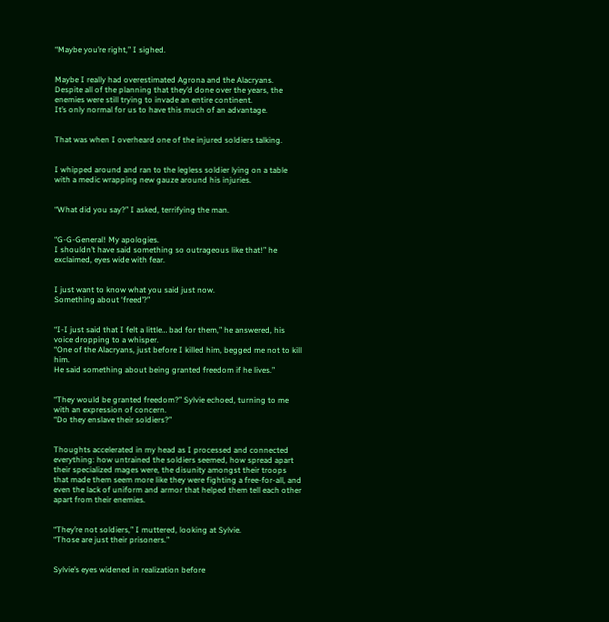“Maybe you’re right,” I sighed.


Maybe I really had overestimated Agrona and the Alacryans.
Despite all of the planning that they’d done over the years, the enemies were still trying to invade an entire continent.
It’s only normal for us to have this much of an advantage.


That was when I overheard one of the injured soldiers talking.


I whipped around and ran to the legless soldier lying on a table with a medic wrapping new gauze around his injuries.


“What did you say?” I asked, terrifying the man.


“G-G-General! My apologies.
I shouldn’t have said something so outrageous like that!” he exclaimed, eyes wide with fear.


I just want to know what you said just now.
Something about ‘freed’?”


“I-I just said that I felt a little… bad for them,” he answered, his voice dropping to a whisper.
“One of the Alacryans, just before I killed him, begged me not to kill him.
He said something about being granted freedom if he lives.”


“They would be granted freedom?” Sylvie echoed, turning to me with an expression of concern.
“Do they enslave their soldiers?”


Thoughts accelerated in my head as I processed and connected everything: how untrained the soldiers seemed, how spread apart their specialized mages were, the disunity amongst their troops that made them seem more like they were fighting a free-for-all, and even the lack of uniform and armor that helped them tell each other apart from their enemies.


“They’re not soldiers,” I muttered, looking at Sylvie.
“Those are just their prisoners.”


Sylvie’s eyes widened in realization before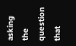asking the question that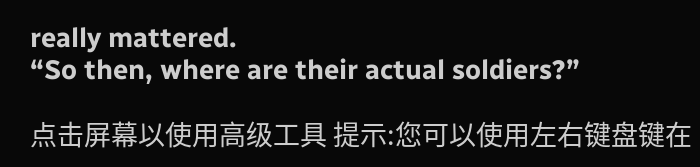really mattered.
“So then, where are their actual soldiers?”

点击屏幕以使用高级工具 提示:您可以使用左右键盘键在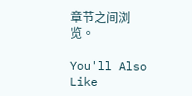章节之间浏览。

You'll Also Like